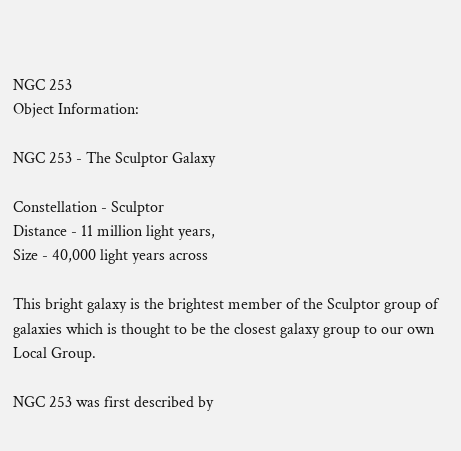NGC 253
Object Information:

NGC 253 - The Sculptor Galaxy

Constellation - Sculptor
Distance - 11 million light years,
Size - 40,000 light years across

This bright galaxy is the brightest member of the Sculptor group of galaxies which is thought to be the closest galaxy group to our own Local Group.

NGC 253 was first described by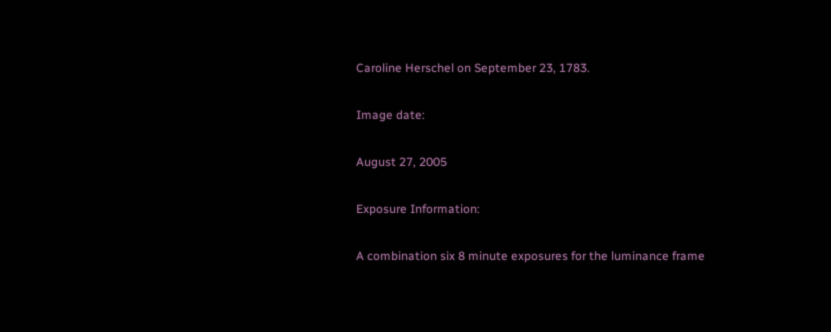Caroline Herschel on September 23, 1783.

Image date:

August 27, 2005

Exposure Information:

A combination six 8 minute exposures for the luminance frame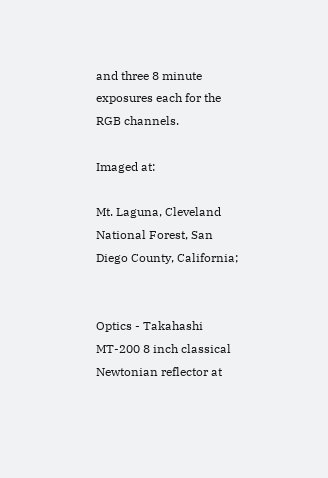and three 8 minute exposures each for the RGB channels.

Imaged at:

Mt. Laguna, Cleveland National Forest, San Diego County, California;


Optics - Takahashi MT-200 8 inch classical Newtonian reflector at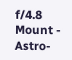f/4.8
Mount - Astro-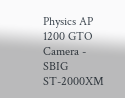Physics AP 1200 GTO
Camera - SBIG ST-2000XM